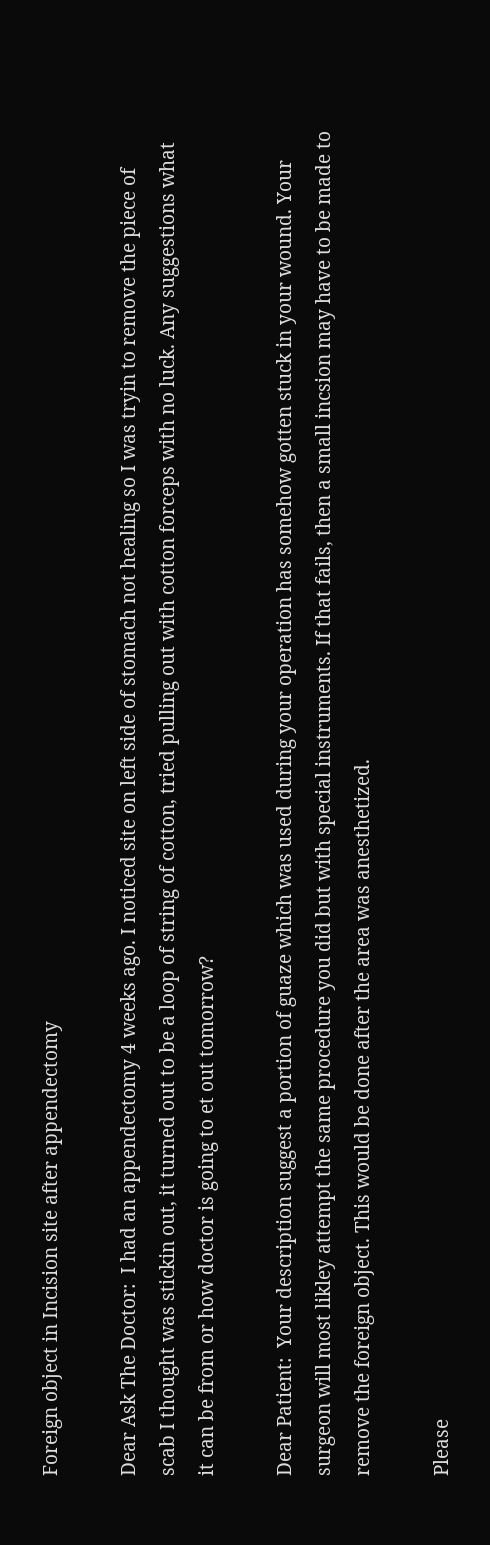Foreign object in Incision site after appendectomy

Dear Ask The Doctor:  I had an appendectomy 4 weeks ago. I noticed site on left side of stomach not healing so I was tryin to remove the piece of scab I thought was stickin out, it turned out to be a loop of string of cotton, tried pulling out with cotton forceps with no luck. Any suggestions what it can be from or how doctor is going to et out tomorrow?

Dear Patient:  Your description suggest a portion of guaze which was used during your operation has somehow gotten stuck in your wound. Your surgeon will most likley attempt the same procedure you did but with special instruments. If that fails, then a small incsion may have to be made to remove the foreign object. This would be done after the area was anesthetized.

Please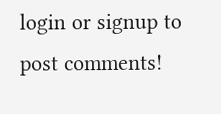login or signup to post comments!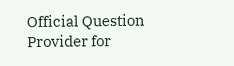Official Question Provider for